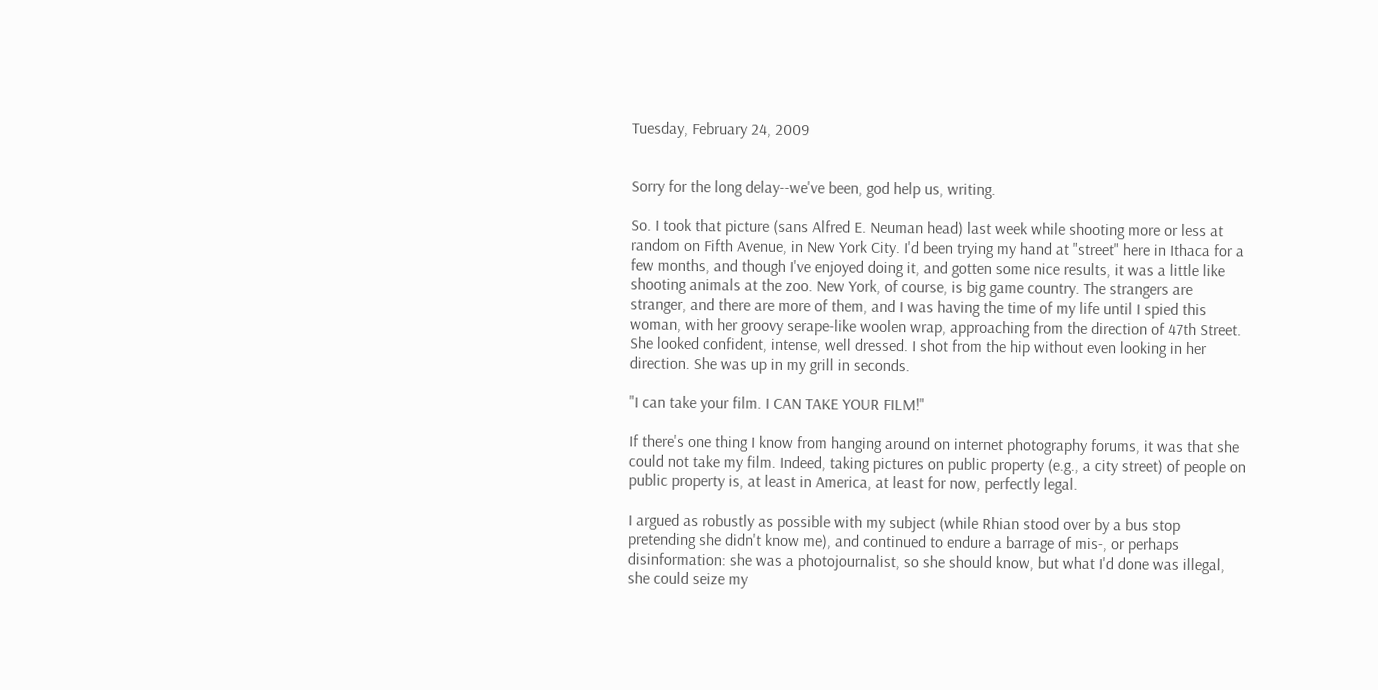Tuesday, February 24, 2009


Sorry for the long delay--we've been, god help us, writing.

So. I took that picture (sans Alfred E. Neuman head) last week while shooting more or less at random on Fifth Avenue, in New York City. I'd been trying my hand at "street" here in Ithaca for a few months, and though I've enjoyed doing it, and gotten some nice results, it was a little like shooting animals at the zoo. New York, of course, is big game country. The strangers are stranger, and there are more of them, and I was having the time of my life until I spied this woman, with her groovy serape-like woolen wrap, approaching from the direction of 47th Street. She looked confident, intense, well dressed. I shot from the hip without even looking in her direction. She was up in my grill in seconds.

"I can take your film. I CAN TAKE YOUR FILM!"

If there's one thing I know from hanging around on internet photography forums, it was that she could not take my film. Indeed, taking pictures on public property (e.g., a city street) of people on public property is, at least in America, at least for now, perfectly legal.

I argued as robustly as possible with my subject (while Rhian stood over by a bus stop pretending she didn't know me), and continued to endure a barrage of mis-, or perhaps disinformation: she was a photojournalist, so she should know, but what I'd done was illegal, she could seize my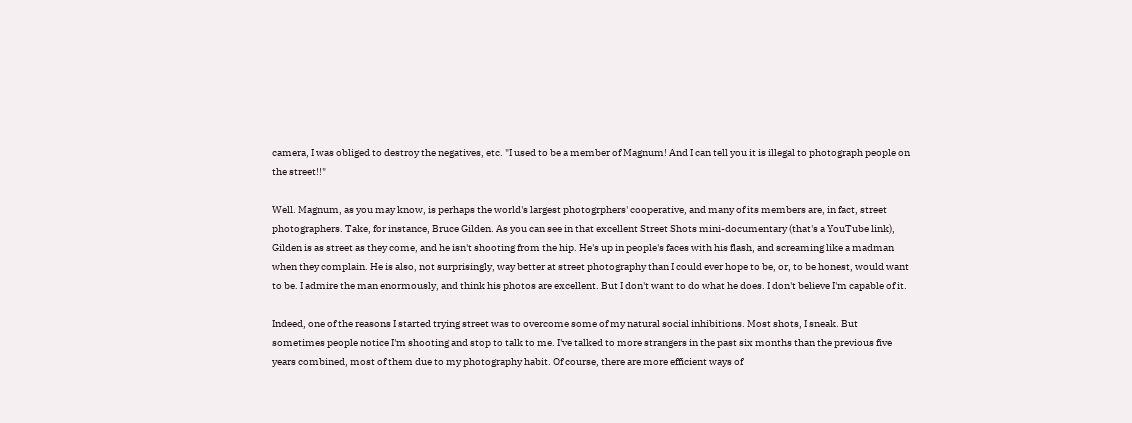camera, I was obliged to destroy the negatives, etc. "I used to be a member of Magnum! And I can tell you it is illegal to photograph people on the street!!"

Well. Magnum, as you may know, is perhaps the world's largest photogrphers' cooperative, and many of its members are, in fact, street photographers. Take, for instance, Bruce Gilden. As you can see in that excellent Street Shots mini-documentary (that's a YouTube link), Gilden is as street as they come, and he isn't shooting from the hip. He's up in people's faces with his flash, and screaming like a madman when they complain. He is also, not surprisingly, way better at street photography than I could ever hope to be, or, to be honest, would want to be. I admire the man enormously, and think his photos are excellent. But I don't want to do what he does. I don't believe I'm capable of it.

Indeed, one of the reasons I started trying street was to overcome some of my natural social inhibitions. Most shots, I sneak. But sometimes people notice I'm shooting and stop to talk to me. I've talked to more strangers in the past six months than the previous five years combined, most of them due to my photography habit. Of course, there are more efficient ways of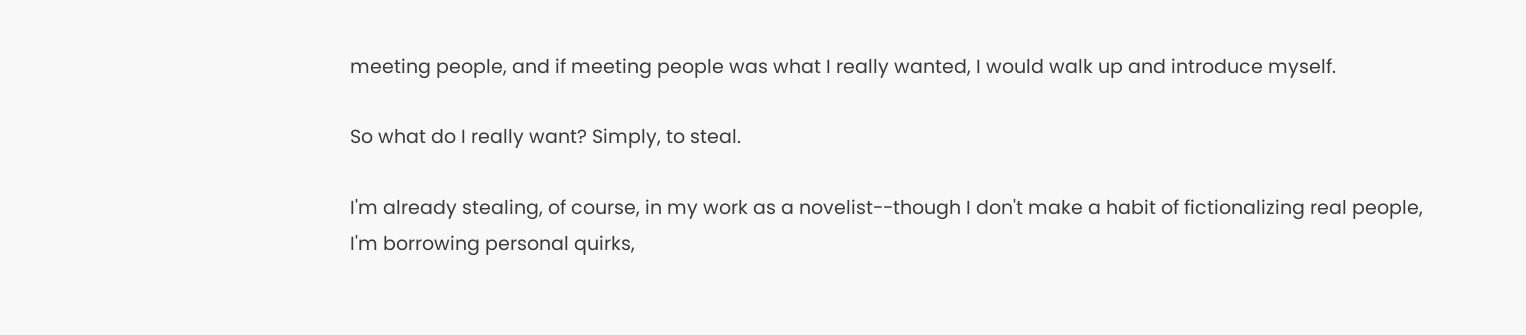meeting people, and if meeting people was what I really wanted, I would walk up and introduce myself.

So what do I really want? Simply, to steal.

I'm already stealing, of course, in my work as a novelist--though I don't make a habit of fictionalizing real people, I'm borrowing personal quirks,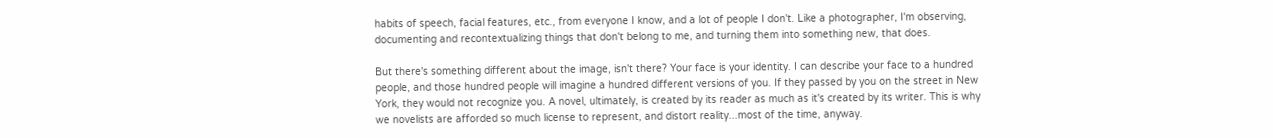habits of speech, facial features, etc., from everyone I know, and a lot of people I don't. Like a photographer, I'm observing, documenting and recontextualizing things that don't belong to me, and turning them into something new, that does.

But there's something different about the image, isn't there? Your face is your identity. I can describe your face to a hundred people, and those hundred people will imagine a hundred different versions of you. If they passed by you on the street in New York, they would not recognize you. A novel, ultimately, is created by its reader as much as it's created by its writer. This is why we novelists are afforded so much license to represent, and distort reality...most of the time, anyway.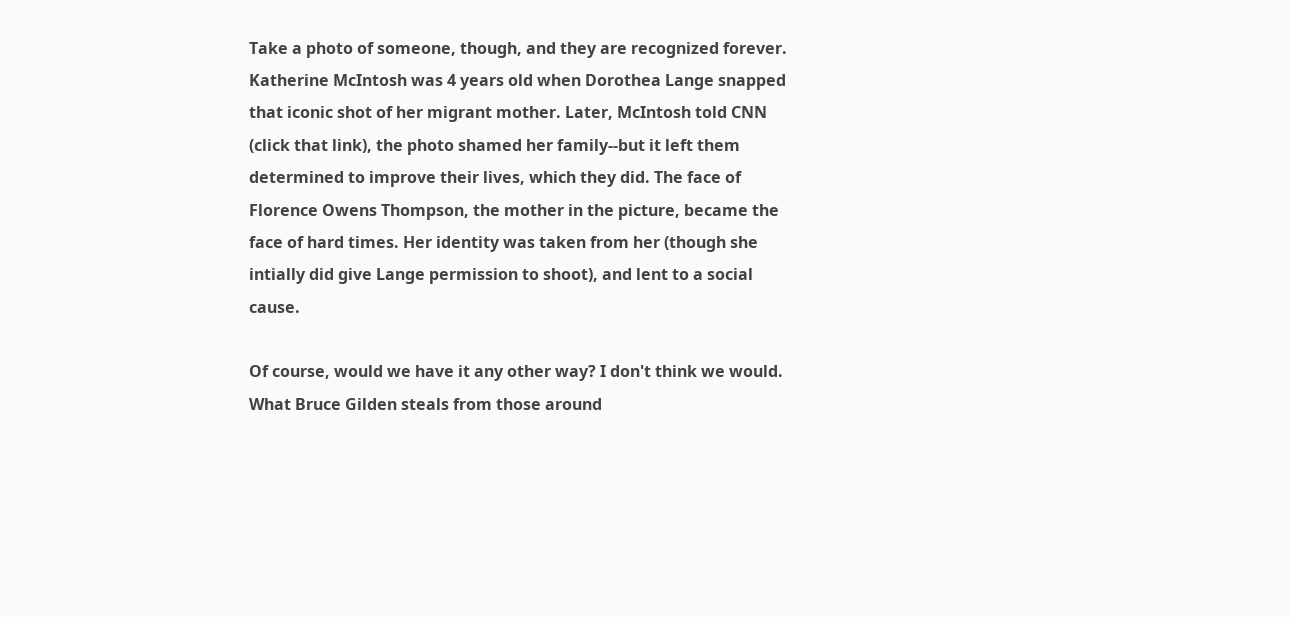Take a photo of someone, though, and they are recognized forever. Katherine McIntosh was 4 years old when Dorothea Lange snapped that iconic shot of her migrant mother. Later, McIntosh told CNN (click that link), the photo shamed her family--but it left them determined to improve their lives, which they did. The face of Florence Owens Thompson, the mother in the picture, became the face of hard times. Her identity was taken from her (though she intially did give Lange permission to shoot), and lent to a social cause.

Of course, would we have it any other way? I don't think we would. What Bruce Gilden steals from those around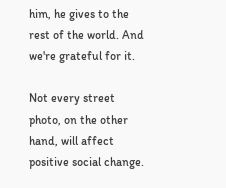him, he gives to the rest of the world. And we're grateful for it.

Not every street photo, on the other hand, will affect positive social change.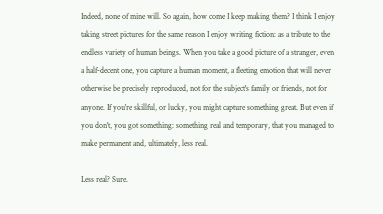Indeed, none of mine will. So again, how come I keep making them? I think I enjoy taking street pictures for the same reason I enjoy writing fiction: as a tribute to the endless variety of human beings. When you take a good picture of a stranger, even a half-decent one, you capture a human moment, a fleeting emotion that will never otherwise be precisely reproduced, not for the subject's family or friends, not for anyone. If you're skillful, or lucky, you might capture something great. But even if you don't, you got something: something real and temporary, that you managed to make permanent and, ultimately, less real.

Less real? Sure.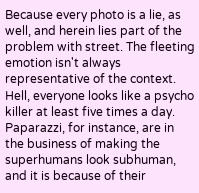Because every photo is a lie, as well, and herein lies part of the problem with street. The fleeting emotion isn't always representative of the context. Hell, everyone looks like a psycho killer at least five times a day. Paparazzi, for instance, are in the business of making the superhumans look subhuman, and it is because of their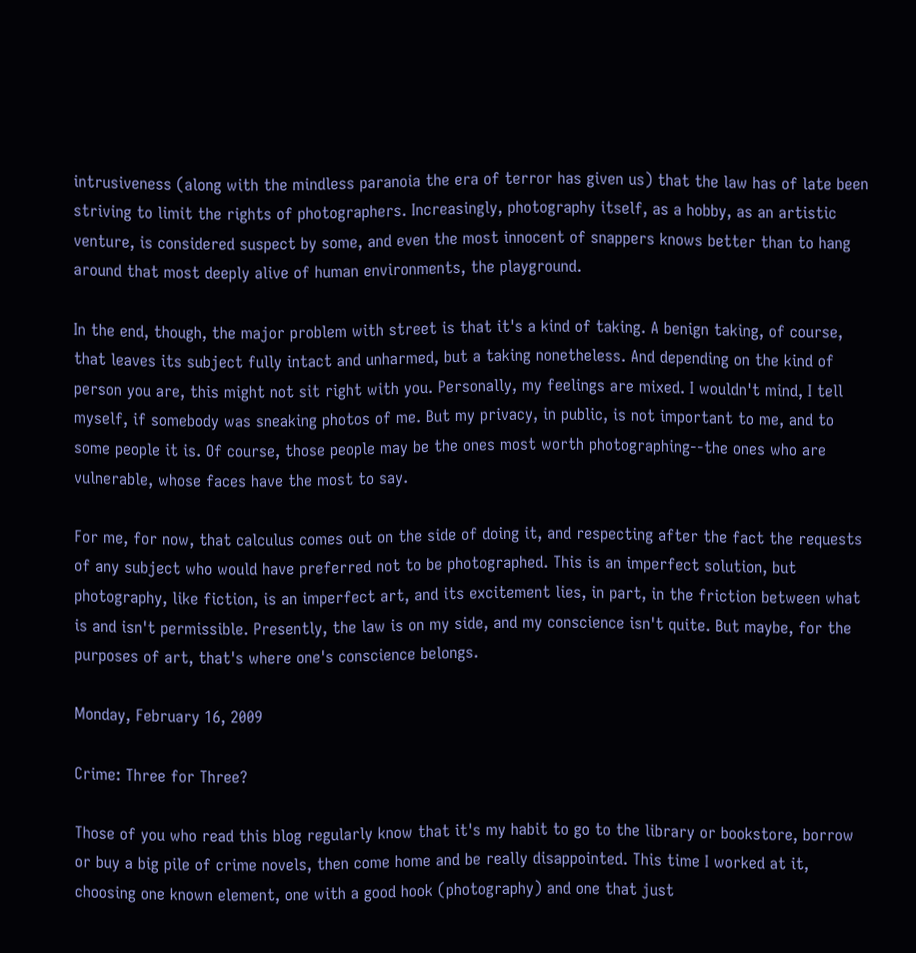intrusiveness (along with the mindless paranoia the era of terror has given us) that the law has of late been striving to limit the rights of photographers. Increasingly, photography itself, as a hobby, as an artistic venture, is considered suspect by some, and even the most innocent of snappers knows better than to hang around that most deeply alive of human environments, the playground.

In the end, though, the major problem with street is that it's a kind of taking. A benign taking, of course, that leaves its subject fully intact and unharmed, but a taking nonetheless. And depending on the kind of person you are, this might not sit right with you. Personally, my feelings are mixed. I wouldn't mind, I tell myself, if somebody was sneaking photos of me. But my privacy, in public, is not important to me, and to some people it is. Of course, those people may be the ones most worth photographing--the ones who are vulnerable, whose faces have the most to say.

For me, for now, that calculus comes out on the side of doing it, and respecting after the fact the requests of any subject who would have preferred not to be photographed. This is an imperfect solution, but photography, like fiction, is an imperfect art, and its excitement lies, in part, in the friction between what is and isn't permissible. Presently, the law is on my side, and my conscience isn't quite. But maybe, for the purposes of art, that's where one's conscience belongs.

Monday, February 16, 2009

Crime: Three for Three?

Those of you who read this blog regularly know that it's my habit to go to the library or bookstore, borrow or buy a big pile of crime novels, then come home and be really disappointed. This time I worked at it, choosing one known element, one with a good hook (photography) and one that just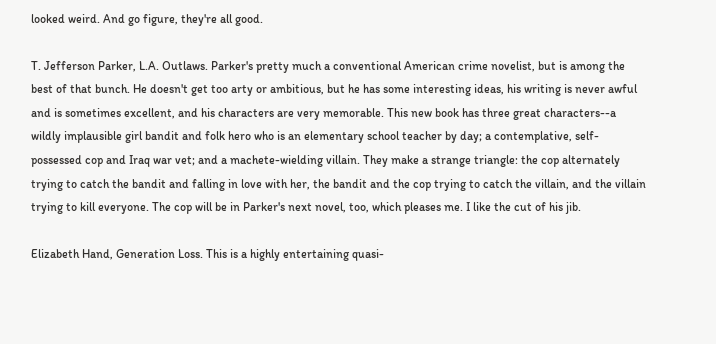looked weird. And go figure, they're all good.

T. Jefferson Parker, L.A. Outlaws. Parker's pretty much a conventional American crime novelist, but is among the best of that bunch. He doesn't get too arty or ambitious, but he has some interesting ideas, his writing is never awful and is sometimes excellent, and his characters are very memorable. This new book has three great characters--a wildly implausible girl bandit and folk hero who is an elementary school teacher by day; a contemplative, self-possessed cop and Iraq war vet; and a machete-wielding villain. They make a strange triangle: the cop alternately trying to catch the bandit and falling in love with her, the bandit and the cop trying to catch the villain, and the villain trying to kill everyone. The cop will be in Parker's next novel, too, which pleases me. I like the cut of his jib.

Elizabeth Hand, Generation Loss. This is a highly entertaining quasi-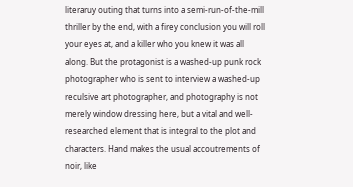literaruy outing that turns into a semi-run-of-the-mill thriller by the end, with a firey conclusion you will roll your eyes at, and a killer who you knew it was all along. But the protagonist is a washed-up punk rock photographer who is sent to interview a washed-up reculsive art photographer, and photography is not merely window dressing here, but a vital and well-researched element that is integral to the plot and characters. Hand makes the usual accoutrements of noir, like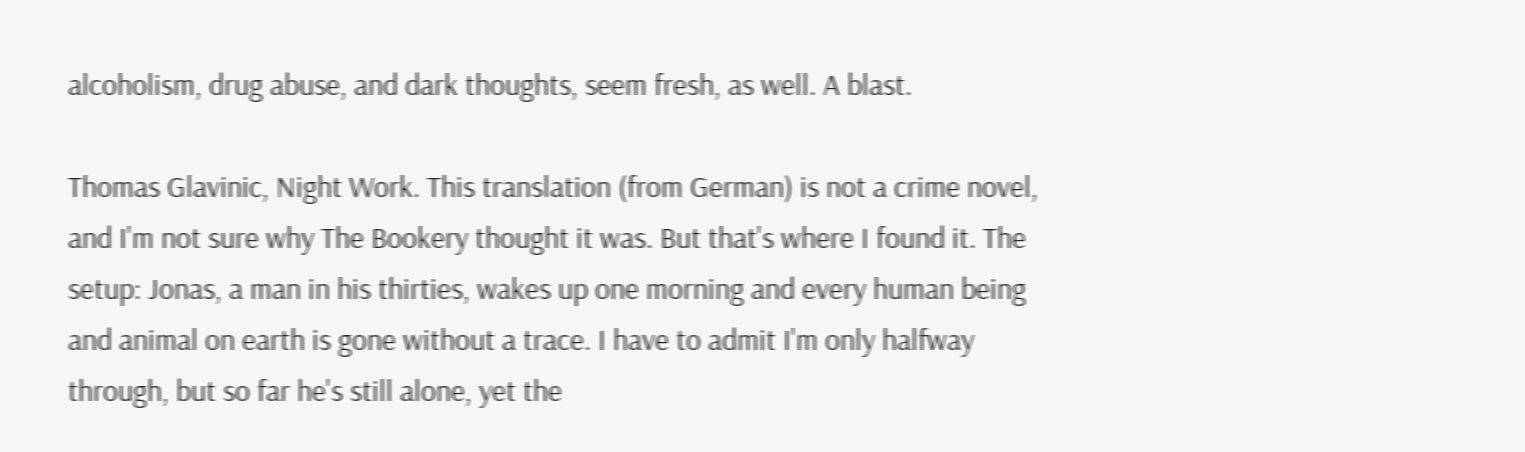alcoholism, drug abuse, and dark thoughts, seem fresh, as well. A blast.

Thomas Glavinic, Night Work. This translation (from German) is not a crime novel, and I'm not sure why The Bookery thought it was. But that's where I found it. The setup: Jonas, a man in his thirties, wakes up one morning and every human being and animal on earth is gone without a trace. I have to admit I'm only halfway through, but so far he's still alone, yet the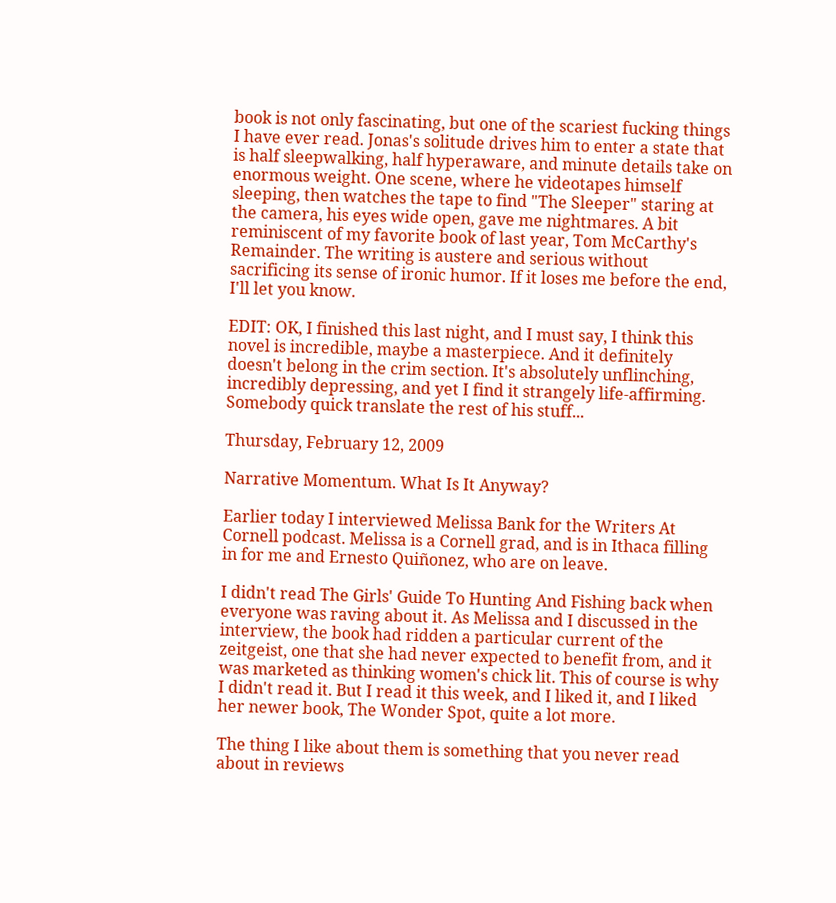book is not only fascinating, but one of the scariest fucking things I have ever read. Jonas's solitude drives him to enter a state that is half sleepwalking, half hyperaware, and minute details take on enormous weight. One scene, where he videotapes himself sleeping, then watches the tape to find "The Sleeper" staring at the camera, his eyes wide open, gave me nightmares. A bit reminiscent of my favorite book of last year, Tom McCarthy's Remainder. The writing is austere and serious without sacrificing its sense of ironic humor. If it loses me before the end, I'll let you know.

EDIT: OK, I finished this last night, and I must say, I think this novel is incredible, maybe a masterpiece. And it definitely doesn't belong in the crim section. It's absolutely unflinching, incredibly depressing, and yet I find it strangely life-affirming. Somebody quick translate the rest of his stuff...

Thursday, February 12, 2009

Narrative Momentum. What Is It Anyway?

Earlier today I interviewed Melissa Bank for the Writers At Cornell podcast. Melissa is a Cornell grad, and is in Ithaca filling in for me and Ernesto Quiñonez, who are on leave.

I didn't read The Girls' Guide To Hunting And Fishing back when everyone was raving about it. As Melissa and I discussed in the interview, the book had ridden a particular current of the zeitgeist, one that she had never expected to benefit from, and it was marketed as thinking women's chick lit. This of course is why I didn't read it. But I read it this week, and I liked it, and I liked her newer book, The Wonder Spot, quite a lot more.

The thing I like about them is something that you never read about in reviews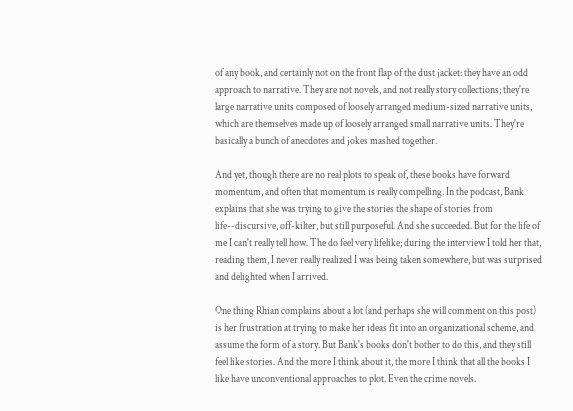of any book, and certainly not on the front flap of the dust jacket: they have an odd approach to narrative. They are not novels, and not really story collections; they're large narrative units composed of loosely arranged medium-sized narrative units, which are themselves made up of loosely arranged small narrative units. They're basically a bunch of anecdotes and jokes mashed together.

And yet, though there are no real plots to speak of, these books have forward momentum, and often that momentum is really compelling. In the podcast, Bank explains that she was trying to give the stories the shape of stories from life--discursive, off-kilter, but still purposeful. And she succeeded. But for the life of me I can't really tell how. The do feel very lifelike; during the interview I told her that, reading them, I never really realized I was being taken somewhere, but was surprised and delighted when I arrived.

One thing Rhian complains about a lot (and perhaps she will comment on this post) is her frustration at trying to make her ideas fit into an organizational scheme, and assume the form of a story. But Bank's books don't bother to do this, and they still feel like stories. And the more I think about it, the more I think that all the books I like have unconventional approaches to plot. Even the crime novels.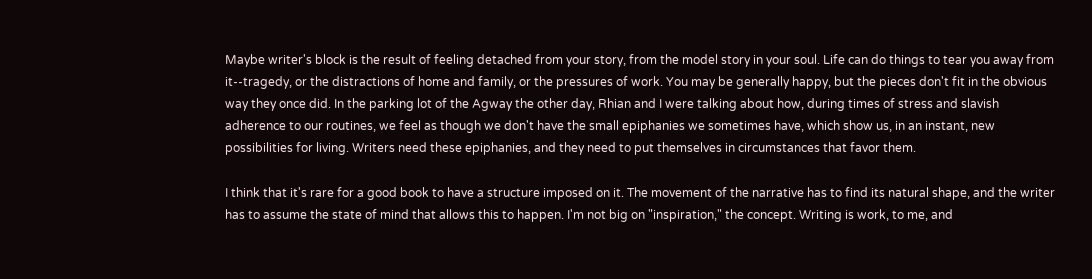Maybe writer's block is the result of feeling detached from your story, from the model story in your soul. Life can do things to tear you away from it--tragedy, or the distractions of home and family, or the pressures of work. You may be generally happy, but the pieces don't fit in the obvious way they once did. In the parking lot of the Agway the other day, Rhian and I were talking about how, during times of stress and slavish adherence to our routines, we feel as though we don't have the small epiphanies we sometimes have, which show us, in an instant, new possibilities for living. Writers need these epiphanies, and they need to put themselves in circumstances that favor them.

I think that it's rare for a good book to have a structure imposed on it. The movement of the narrative has to find its natural shape, and the writer has to assume the state of mind that allows this to happen. I'm not big on "inspiration," the concept. Writing is work, to me, and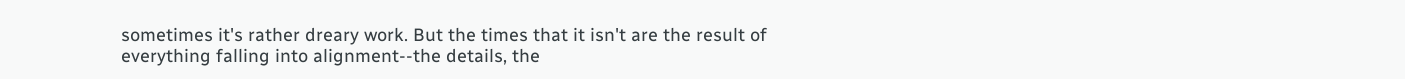sometimes it's rather dreary work. But the times that it isn't are the result of everything falling into alignment--the details, the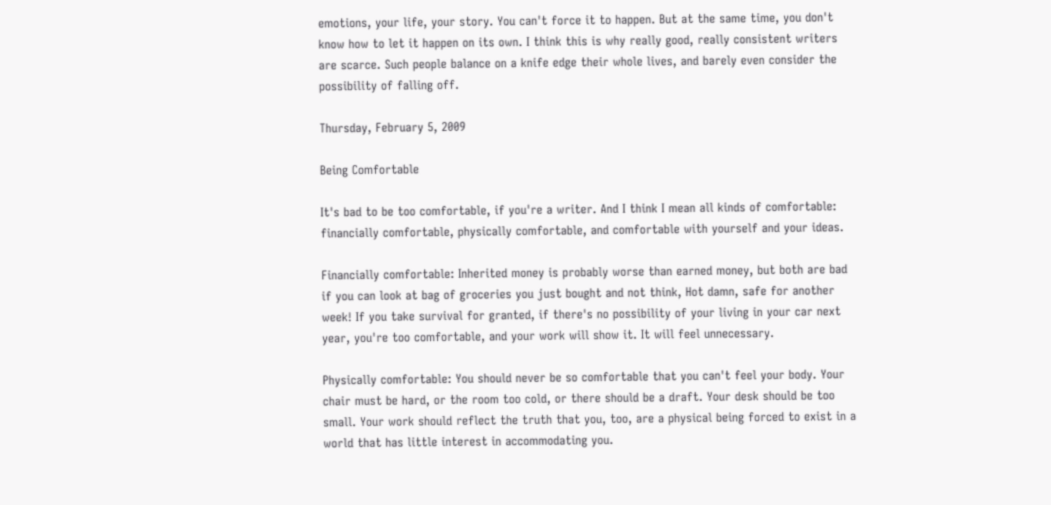emotions, your life, your story. You can't force it to happen. But at the same time, you don't know how to let it happen on its own. I think this is why really good, really consistent writers are scarce. Such people balance on a knife edge their whole lives, and barely even consider the possibility of falling off.

Thursday, February 5, 2009

Being Comfortable

It's bad to be too comfortable, if you're a writer. And I think I mean all kinds of comfortable: financially comfortable, physically comfortable, and comfortable with yourself and your ideas.

Financially comfortable: Inherited money is probably worse than earned money, but both are bad if you can look at bag of groceries you just bought and not think, Hot damn, safe for another week! If you take survival for granted, if there's no possibility of your living in your car next year, you're too comfortable, and your work will show it. It will feel unnecessary.

Physically comfortable: You should never be so comfortable that you can't feel your body. Your chair must be hard, or the room too cold, or there should be a draft. Your desk should be too small. Your work should reflect the truth that you, too, are a physical being forced to exist in a world that has little interest in accommodating you.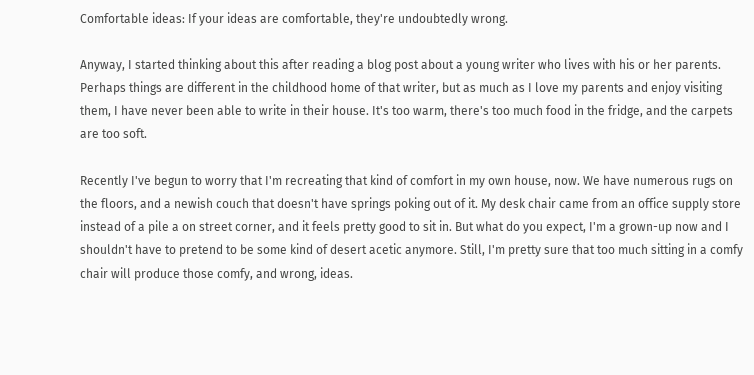Comfortable ideas: If your ideas are comfortable, they're undoubtedly wrong.

Anyway, I started thinking about this after reading a blog post about a young writer who lives with his or her parents. Perhaps things are different in the childhood home of that writer, but as much as I love my parents and enjoy visiting them, I have never been able to write in their house. It's too warm, there's too much food in the fridge, and the carpets are too soft.

Recently I've begun to worry that I'm recreating that kind of comfort in my own house, now. We have numerous rugs on the floors, and a newish couch that doesn't have springs poking out of it. My desk chair came from an office supply store instead of a pile a on street corner, and it feels pretty good to sit in. But what do you expect, I'm a grown-up now and I shouldn't have to pretend to be some kind of desert acetic anymore. Still, I'm pretty sure that too much sitting in a comfy chair will produce those comfy, and wrong, ideas.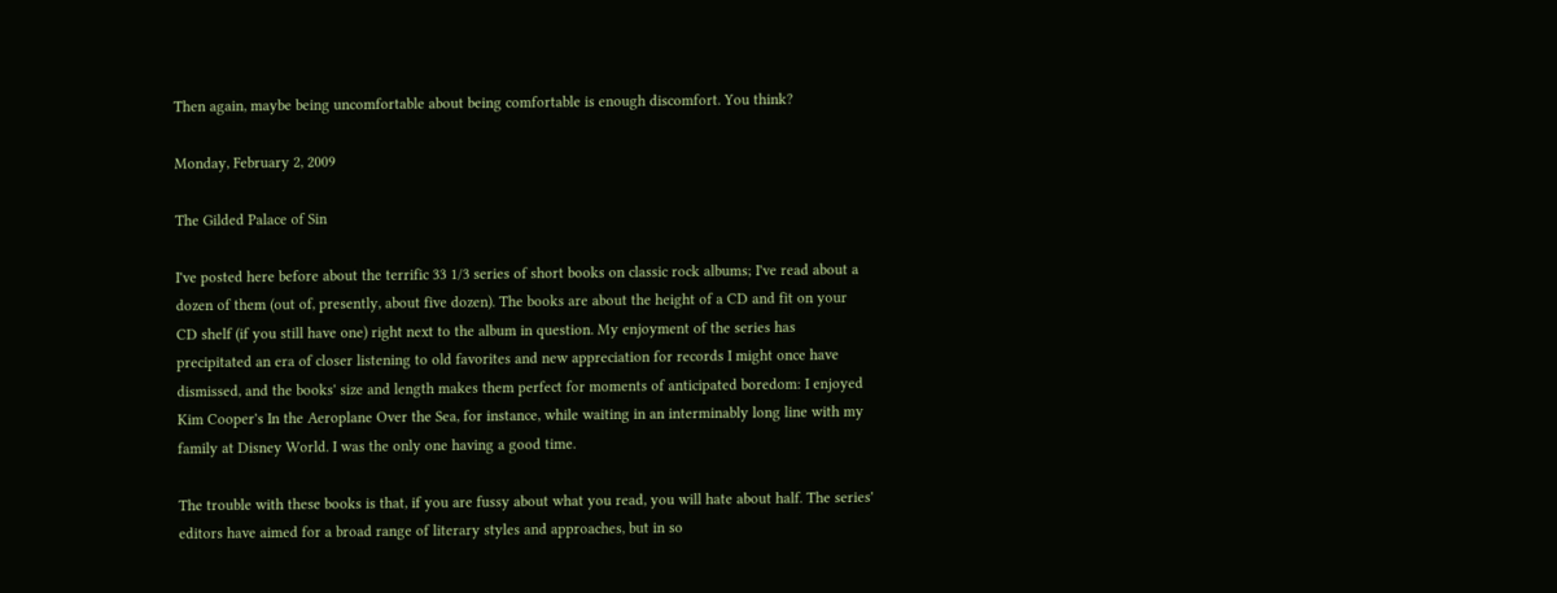Then again, maybe being uncomfortable about being comfortable is enough discomfort. You think?

Monday, February 2, 2009

The Gilded Palace of Sin

I've posted here before about the terrific 33 1/3 series of short books on classic rock albums; I've read about a dozen of them (out of, presently, about five dozen). The books are about the height of a CD and fit on your CD shelf (if you still have one) right next to the album in question. My enjoyment of the series has precipitated an era of closer listening to old favorites and new appreciation for records I might once have dismissed, and the books' size and length makes them perfect for moments of anticipated boredom: I enjoyed Kim Cooper's In the Aeroplane Over the Sea, for instance, while waiting in an interminably long line with my family at Disney World. I was the only one having a good time.

The trouble with these books is that, if you are fussy about what you read, you will hate about half. The series' editors have aimed for a broad range of literary styles and approaches, but in so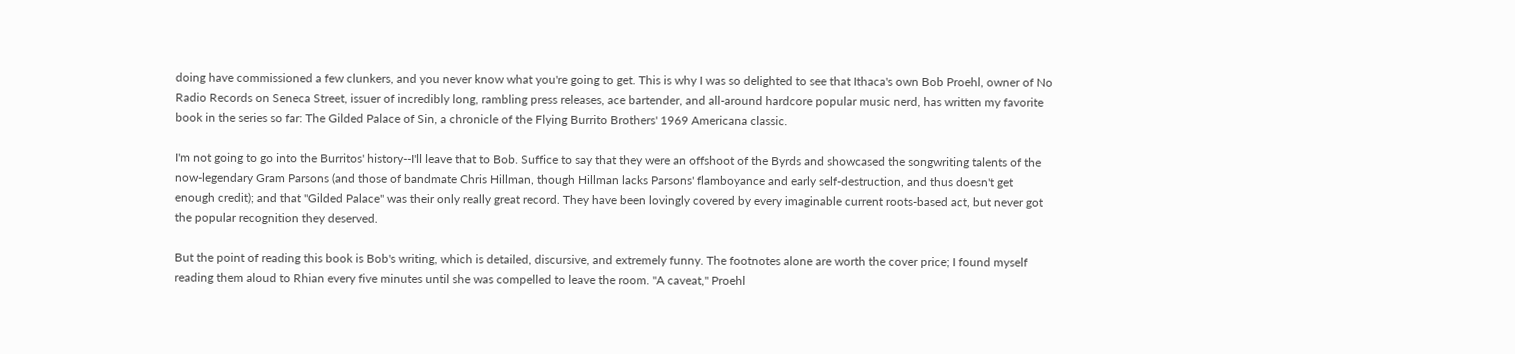doing have commissioned a few clunkers, and you never know what you're going to get. This is why I was so delighted to see that Ithaca's own Bob Proehl, owner of No Radio Records on Seneca Street, issuer of incredibly long, rambling press releases, ace bartender, and all-around hardcore popular music nerd, has written my favorite book in the series so far: The Gilded Palace of Sin, a chronicle of the Flying Burrito Brothers' 1969 Americana classic.

I'm not going to go into the Burritos' history--I'll leave that to Bob. Suffice to say that they were an offshoot of the Byrds and showcased the songwriting talents of the now-legendary Gram Parsons (and those of bandmate Chris Hillman, though Hillman lacks Parsons' flamboyance and early self-destruction, and thus doesn't get enough credit); and that "Gilded Palace" was their only really great record. They have been lovingly covered by every imaginable current roots-based act, but never got the popular recognition they deserved.

But the point of reading this book is Bob's writing, which is detailed, discursive, and extremely funny. The footnotes alone are worth the cover price; I found myself reading them aloud to Rhian every five minutes until she was compelled to leave the room. "A caveat," Proehl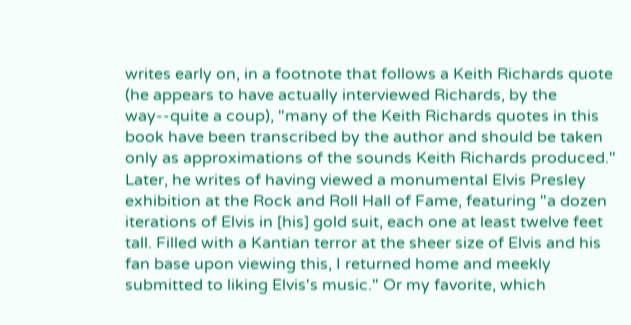writes early on, in a footnote that follows a Keith Richards quote (he appears to have actually interviewed Richards, by the way--quite a coup), "many of the Keith Richards quotes in this book have been transcribed by the author and should be taken only as approximations of the sounds Keith Richards produced." Later, he writes of having viewed a monumental Elvis Presley exhibition at the Rock and Roll Hall of Fame, featuring "a dozen iterations of Elvis in [his] gold suit, each one at least twelve feet tall. Filled with a Kantian terror at the sheer size of Elvis and his fan base upon viewing this, I returned home and meekly submitted to liking Elvis's music." Or my favorite, which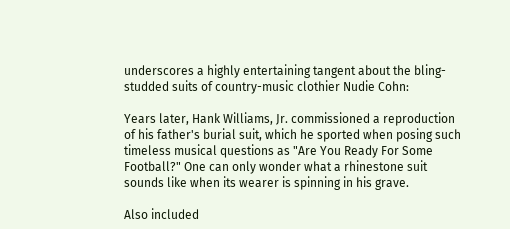underscores a highly entertaining tangent about the bling-studded suits of country-music clothier Nudie Cohn:

Years later, Hank Williams, Jr. commissioned a reproduction of his father's burial suit, which he sported when posing such timeless musical questions as "Are You Ready For Some Football?" One can only wonder what a rhinestone suit sounds like when its wearer is spinning in his grave.

Also included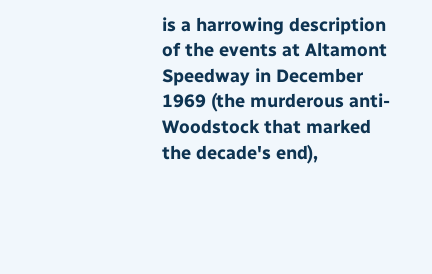is a harrowing description of the events at Altamont Speedway in December 1969 (the murderous anti-Woodstock that marked the decade's end),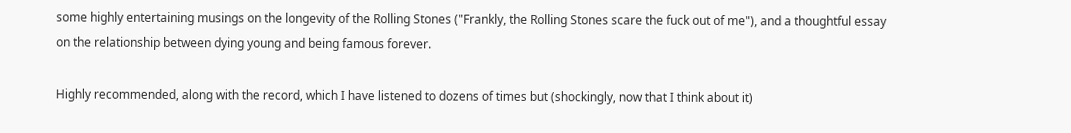some highly entertaining musings on the longevity of the Rolling Stones ("Frankly, the Rolling Stones scare the fuck out of me"), and a thoughtful essay on the relationship between dying young and being famous forever.

Highly recommended, along with the record, which I have listened to dozens of times but (shockingly, now that I think about it)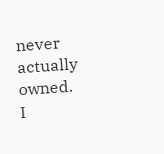never actually owned. I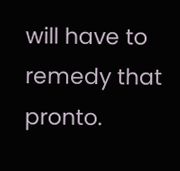will have to remedy that pronto.